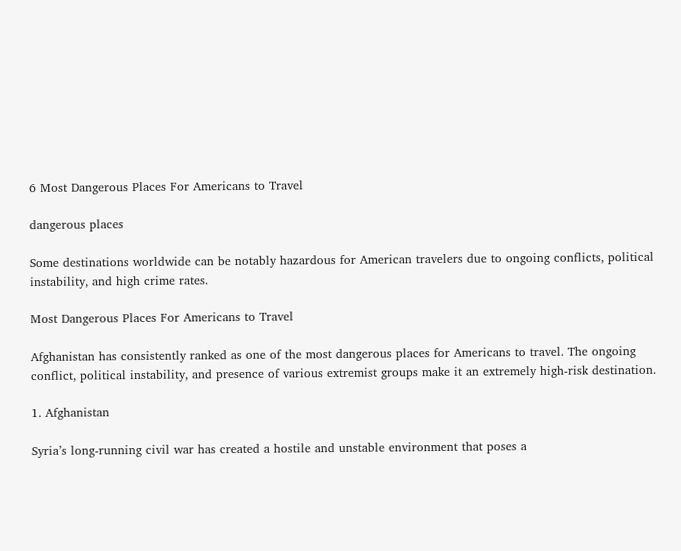6 Most Dangerous Places For Americans to Travel

dangerous places

Some destinations worldwide can be notably hazardous for American travelers due to ongoing conflicts, political instability, and high crime rates.

Most Dangerous Places For Americans to Travel

Afghanistan has consistently ranked as one of the most dangerous places for Americans to travel. The ongoing conflict, political instability, and presence of various extremist groups make it an extremely high-risk destination.

1. Afghanistan

Syria’s long-running civil war has created a hostile and unstable environment that poses a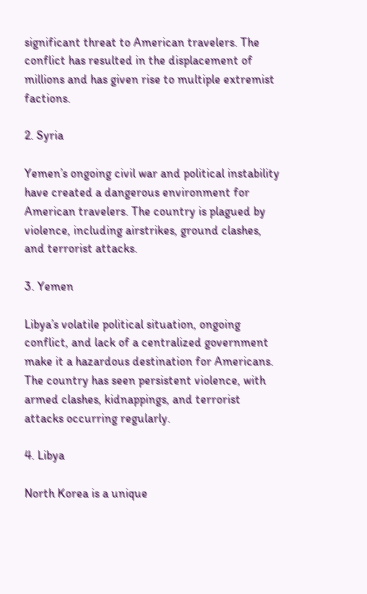significant threat to American travelers. The conflict has resulted in the displacement of millions and has given rise to multiple extremist factions.

2. Syria

Yemen’s ongoing civil war and political instability have created a dangerous environment for American travelers. The country is plagued by violence, including airstrikes, ground clashes, and terrorist attacks.

3. Yemen

Libya’s volatile political situation, ongoing conflict, and lack of a centralized government make it a hazardous destination for Americans. The country has seen persistent violence, with armed clashes, kidnappings, and terrorist attacks occurring regularly.

4. Libya

North Korea is a unique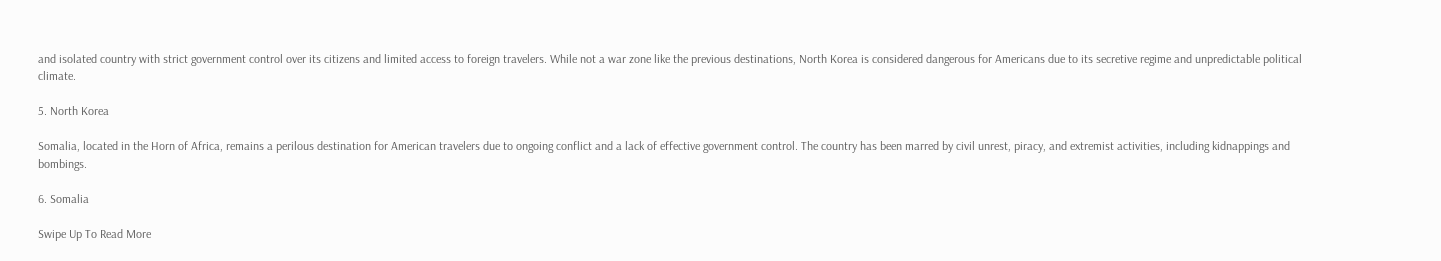and isolated country with strict government control over its citizens and limited access to foreign travelers. While not a war zone like the previous destinations, North Korea is considered dangerous for Americans due to its secretive regime and unpredictable political climate.

5. North Korea

Somalia, located in the Horn of Africa, remains a perilous destination for American travelers due to ongoing conflict and a lack of effective government control. The country has been marred by civil unrest, piracy, and extremist activities, including kidnappings and bombings.

6. Somalia

Swipe Up To Read More